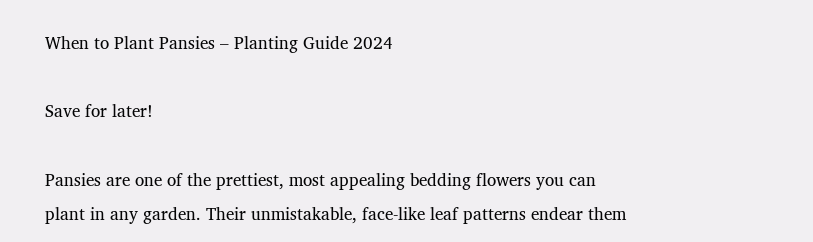When to Plant Pansies – Planting Guide 2024

Save for later!

Pansies are one of the prettiest, most appealing bedding flowers you can plant in any garden. Their unmistakable, face-like leaf patterns endear them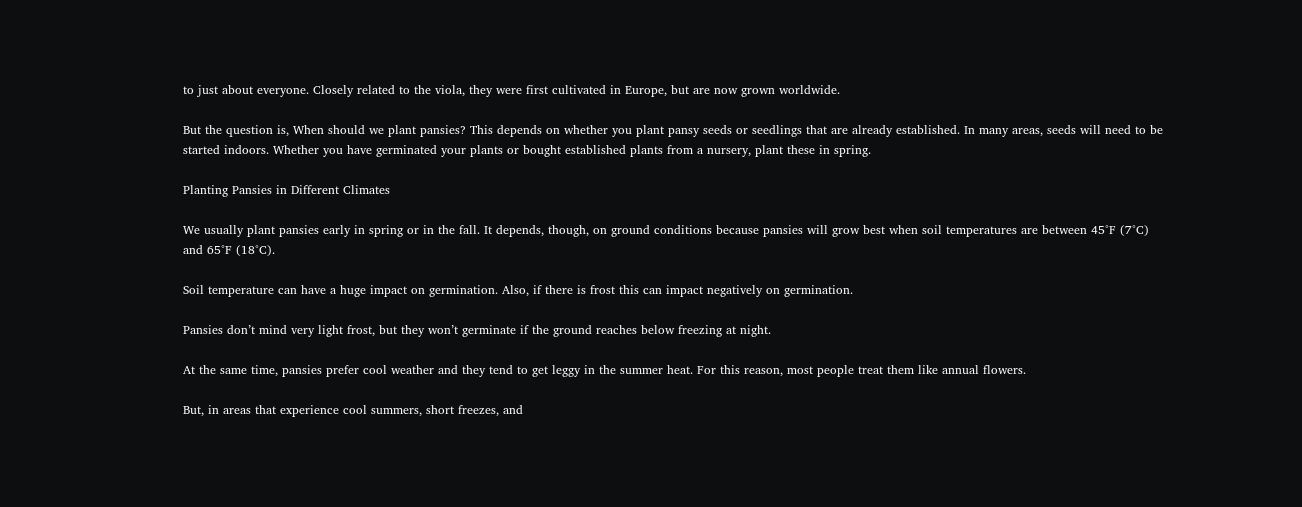to just about everyone. Closely related to the viola, they were first cultivated in Europe, but are now grown worldwide.

But the question is, When should we plant pansies? This depends on whether you plant pansy seeds or seedlings that are already established. In many areas, seeds will need to be started indoors. Whether you have germinated your plants or bought established plants from a nursery, plant these in spring.

Planting Pansies in Different Climates

We usually plant pansies early in spring or in the fall. It depends, though, on ground conditions because pansies will grow best when soil temperatures are between 45°F (7°C) and 65°F (18°C).

Soil temperature can have a huge impact on germination. Also, if there is frost this can impact negatively on germination.

Pansies don’t mind very light frost, but they won’t germinate if the ground reaches below freezing at night.

At the same time, pansies prefer cool weather and they tend to get leggy in the summer heat. For this reason, most people treat them like annual flowers.

But, in areas that experience cool summers, short freezes, and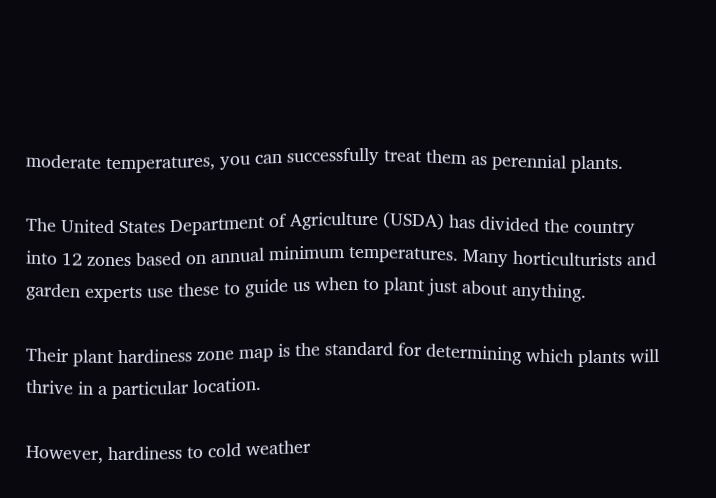moderate temperatures, you can successfully treat them as perennial plants.

The United States Department of Agriculture (USDA) has divided the country into 12 zones based on annual minimum temperatures. Many horticulturists and garden experts use these to guide us when to plant just about anything.

Their plant hardiness zone map is the standard for determining which plants will thrive in a particular location.

However, hardiness to cold weather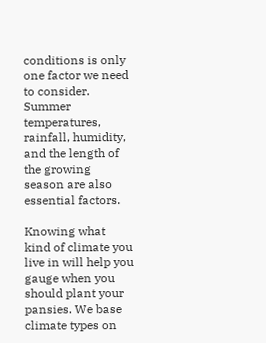conditions is only one factor we need to consider. Summer temperatures, rainfall, humidity, and the length of the growing season are also essential factors.

Knowing what kind of climate you live in will help you gauge when you should plant your pansies. We base climate types on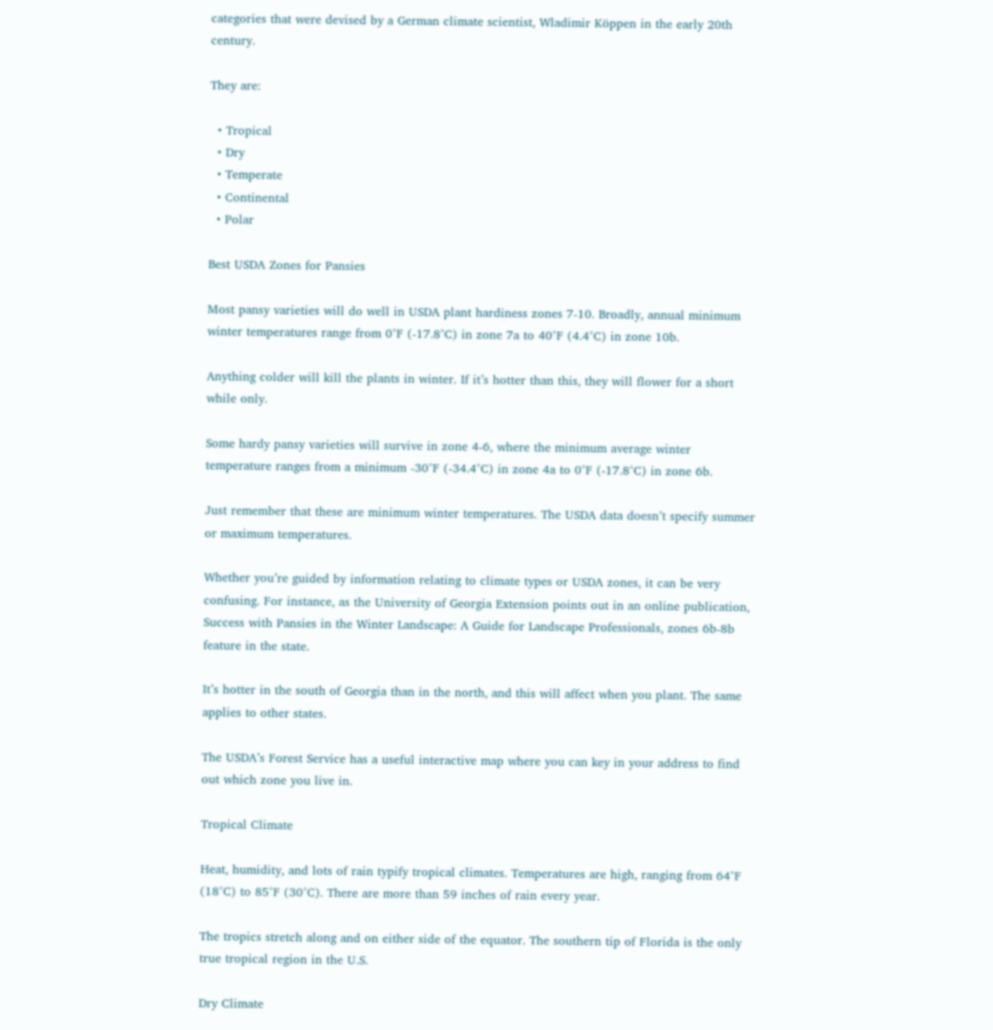categories that were devised by a German climate scientist, Wladimir Köppen in the early 20th century.

They are:

  • Tropical
  • Dry
  • Temperate
  • Continental
  • Polar

Best USDA Zones for Pansies

Most pansy varieties will do well in USDA plant hardiness zones 7-10. Broadly, annual minimum winter temperatures range from 0°F (-17.8°C) in zone 7a to 40°F (4.4°C) in zone 10b.

Anything colder will kill the plants in winter. If it’s hotter than this, they will flower for a short while only.

Some hardy pansy varieties will survive in zone 4-6, where the minimum average winter temperature ranges from a minimum -30°F (-34.4°C) in zone 4a to 0°F (-17.8°C) in zone 6b.

Just remember that these are minimum winter temperatures. The USDA data doesn’t specify summer or maximum temperatures.

Whether you’re guided by information relating to climate types or USDA zones, it can be very confusing. For instance, as the University of Georgia Extension points out in an online publication, Success with Pansies in the Winter Landscape: A Guide for Landscape Professionals, zones 6b-8b feature in the state.

It’s hotter in the south of Georgia than in the north, and this will affect when you plant. The same applies to other states.

The USDA’s Forest Service has a useful interactive map where you can key in your address to find out which zone you live in.

Tropical Climate

Heat, humidity, and lots of rain typify tropical climates. Temperatures are high, ranging from 64°F (18°C) to 85°F (30°C). There are more than 59 inches of rain every year.

The tropics stretch along and on either side of the equator. The southern tip of Florida is the only true tropical region in the U.S.

Dry Climate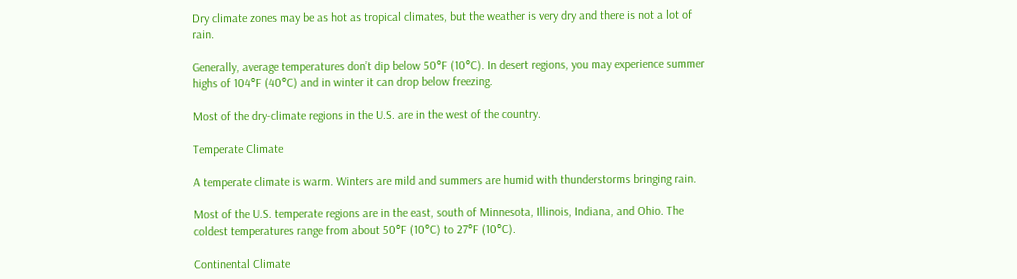Dry climate zones may be as hot as tropical climates, but the weather is very dry and there is not a lot of rain.

Generally, average temperatures don’t dip below 50°F (10°C). In desert regions, you may experience summer highs of 104°F (40°C) and in winter it can drop below freezing.

Most of the dry-climate regions in the U.S. are in the west of the country.

Temperate Climate

A temperate climate is warm. Winters are mild and summers are humid with thunderstorms bringing rain.

Most of the U.S. temperate regions are in the east, south of Minnesota, Illinois, Indiana, and Ohio. The coldest temperatures range from about 50°F (10°C) to 27°F (10°C).

Continental Climate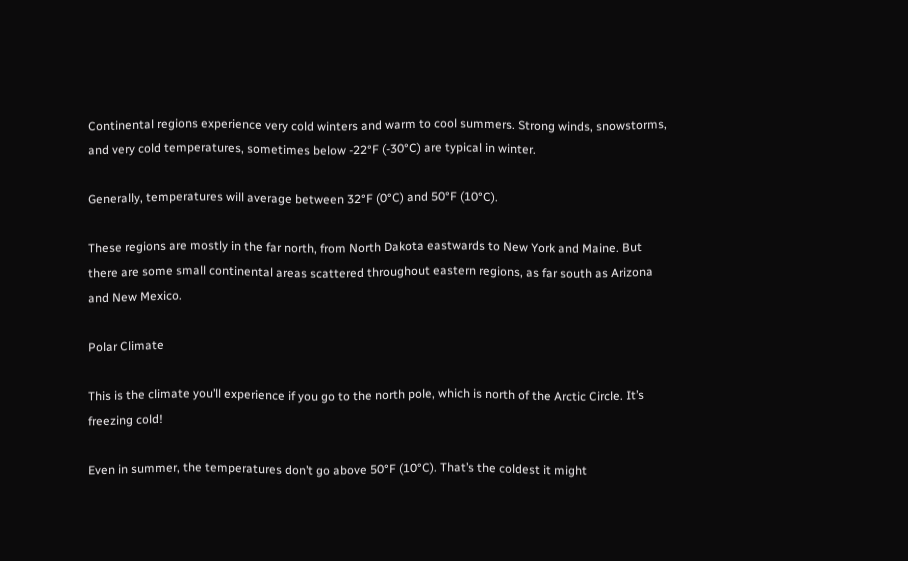Continental regions experience very cold winters and warm to cool summers. Strong winds, snowstorms, and very cold temperatures, sometimes below -22°F (-30°C) are typical in winter.

Generally, temperatures will average between 32°F (0°C) and 50°F (10°C).

These regions are mostly in the far north, from North Dakota eastwards to New York and Maine. But there are some small continental areas scattered throughout eastern regions, as far south as Arizona and New Mexico.

Polar Climate

This is the climate you’ll experience if you go to the north pole, which is north of the Arctic Circle. It’s freezing cold!

Even in summer, the temperatures don’t go above 50°F (10°C). That’s the coldest it might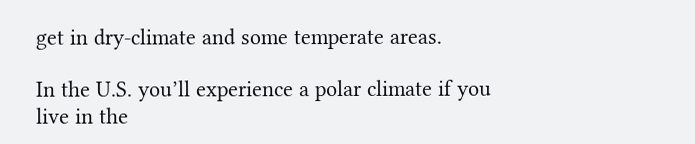get in dry-climate and some temperate areas.

In the U.S. you’ll experience a polar climate if you live in the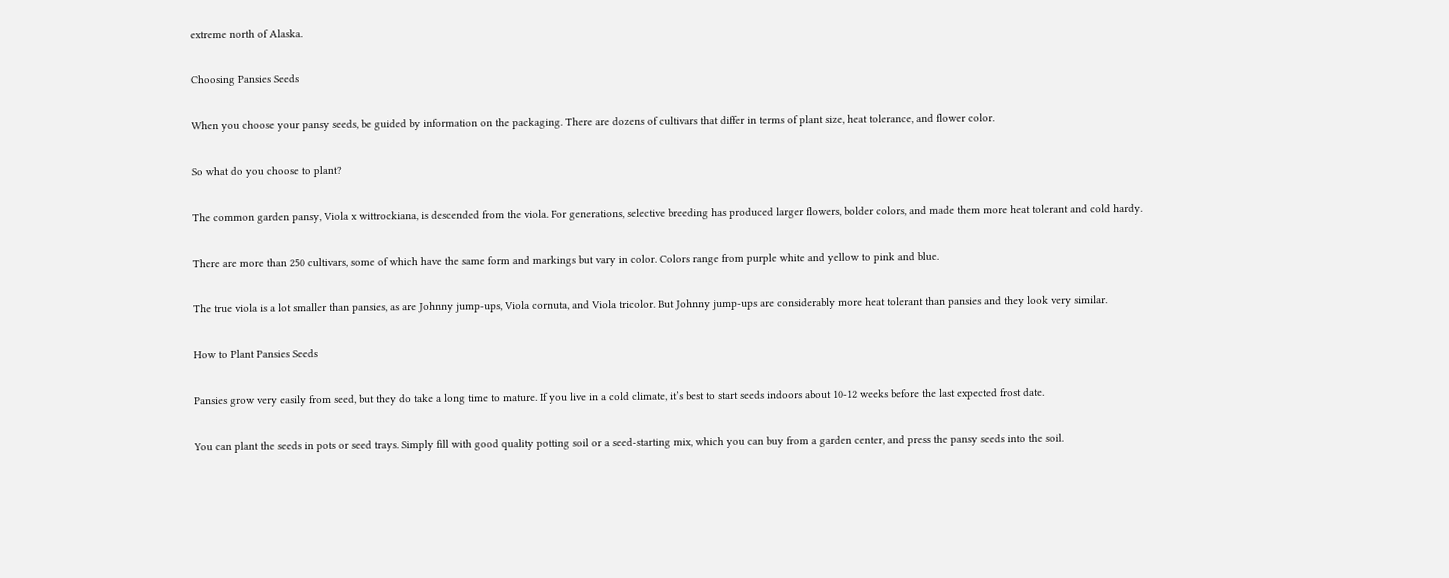extreme north of Alaska.

Choosing Pansies Seeds

When you choose your pansy seeds, be guided by information on the packaging. There are dozens of cultivars that differ in terms of plant size, heat tolerance, and flower color.

So what do you choose to plant?

The common garden pansy, Viola x wittrockiana, is descended from the viola. For generations, selective breeding has produced larger flowers, bolder colors, and made them more heat tolerant and cold hardy.

There are more than 250 cultivars, some of which have the same form and markings but vary in color. Colors range from purple white and yellow to pink and blue.

The true viola is a lot smaller than pansies, as are Johnny jump-ups, Viola cornuta, and Viola tricolor. But Johnny jump-ups are considerably more heat tolerant than pansies and they look very similar.

How to Plant Pansies Seeds

Pansies grow very easily from seed, but they do take a long time to mature. If you live in a cold climate, it’s best to start seeds indoors about 10-12 weeks before the last expected frost date.

You can plant the seeds in pots or seed trays. Simply fill with good quality potting soil or a seed-starting mix, which you can buy from a garden center, and press the pansy seeds into the soil.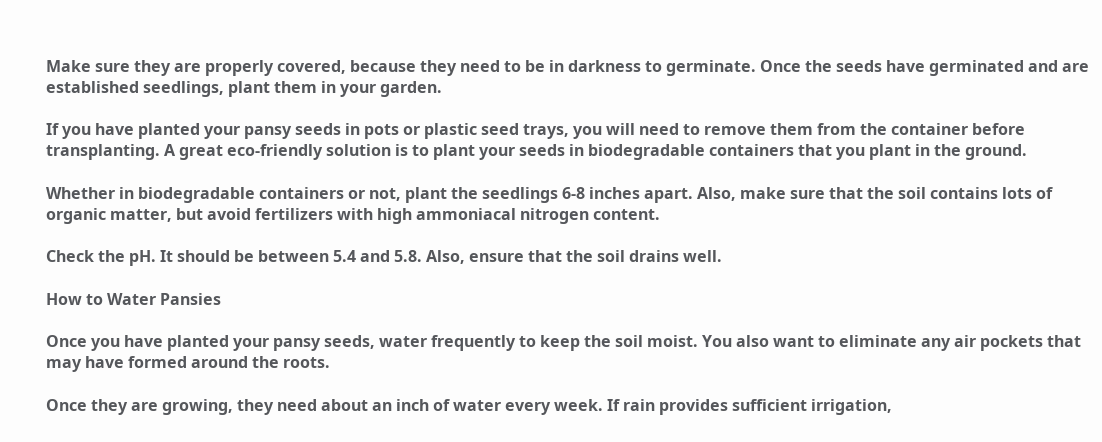Make sure they are properly covered, because they need to be in darkness to germinate. Once the seeds have germinated and are established seedlings, plant them in your garden.

If you have planted your pansy seeds in pots or plastic seed trays, you will need to remove them from the container before transplanting. A great eco-friendly solution is to plant your seeds in biodegradable containers that you plant in the ground.

Whether in biodegradable containers or not, plant the seedlings 6-8 inches apart. Also, make sure that the soil contains lots of organic matter, but avoid fertilizers with high ammoniacal nitrogen content.

Check the pH. It should be between 5.4 and 5.8. Also, ensure that the soil drains well.

How to Water Pansies

Once you have planted your pansy seeds, water frequently to keep the soil moist. You also want to eliminate any air pockets that may have formed around the roots.

Once they are growing, they need about an inch of water every week. If rain provides sufficient irrigation,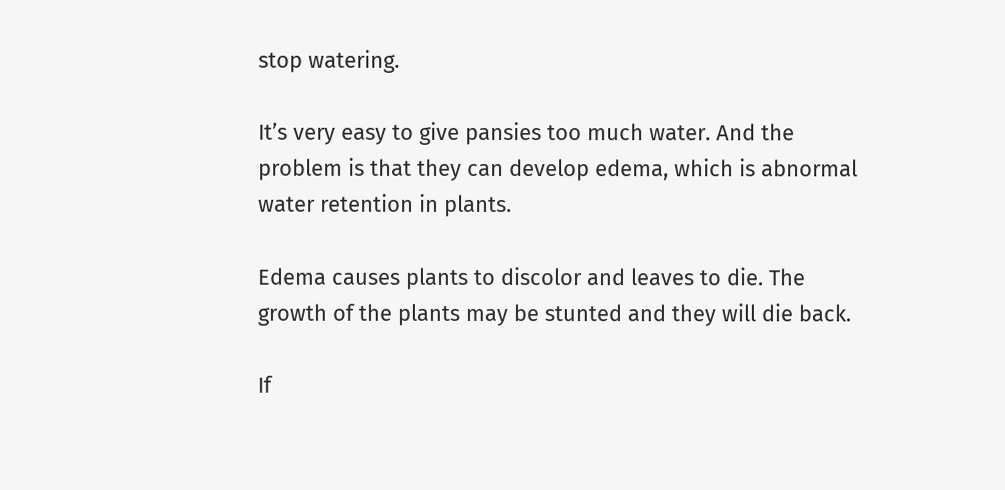stop watering.

It’s very easy to give pansies too much water. And the problem is that they can develop edema, which is abnormal water retention in plants.

Edema causes plants to discolor and leaves to die. The growth of the plants may be stunted and they will die back.

If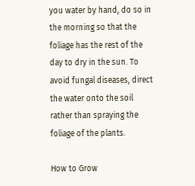you water by hand, do so in the morning so that the foliage has the rest of the day to dry in the sun. To avoid fungal diseases, direct the water onto the soil rather than spraying the foliage of the plants.

How to Grow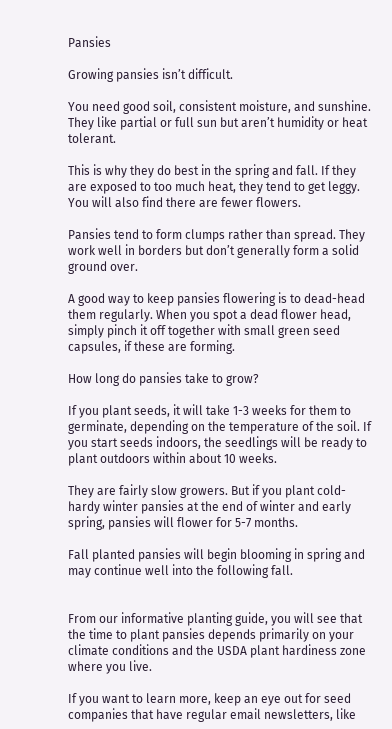Pansies

Growing pansies isn’t difficult.

You need good soil, consistent moisture, and sunshine. They like partial or full sun but aren’t humidity or heat tolerant.

This is why they do best in the spring and fall. If they are exposed to too much heat, they tend to get leggy. You will also find there are fewer flowers.

Pansies tend to form clumps rather than spread. They work well in borders but don’t generally form a solid ground over.

A good way to keep pansies flowering is to dead-head them regularly. When you spot a dead flower head, simply pinch it off together with small green seed capsules, if these are forming.

How long do pansies take to grow?

If you plant seeds, it will take 1-3 weeks for them to germinate, depending on the temperature of the soil. If you start seeds indoors, the seedlings will be ready to plant outdoors within about 10 weeks.

They are fairly slow growers. But if you plant cold-hardy winter pansies at the end of winter and early spring, pansies will flower for 5-7 months.

Fall planted pansies will begin blooming in spring and may continue well into the following fall.


From our informative planting guide, you will see that the time to plant pansies depends primarily on your climate conditions and the USDA plant hardiness zone where you live.

If you want to learn more, keep an eye out for seed companies that have regular email newsletters, like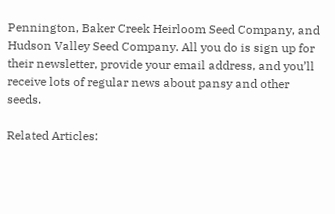Pennington, Baker Creek Heirloom Seed Company, and Hudson Valley Seed Company. All you do is sign up for their newsletter, provide your email address, and you’ll receive lots of regular news about pansy and other seeds.

Related Articles: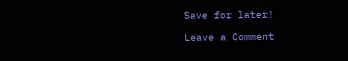Save for later!

Leave a Comment